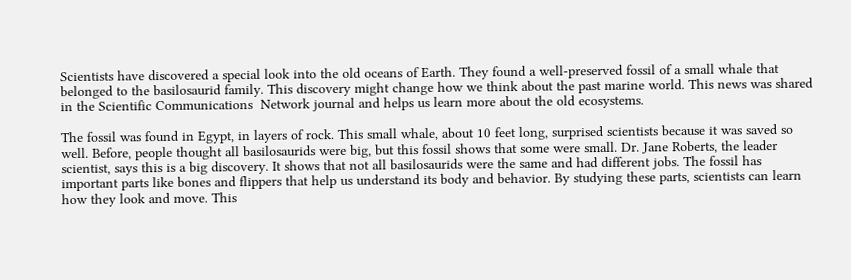Scientists have discovered a special look into the old oceans of Earth. They found a well-preserved fossil of a small whale that belonged to the basilosaurid family. This discovery might change how we think about the past marine world. This news was shared in the Scientific Communications  Network journal and helps us learn more about the old ecosystems.

The fossil was found in Egypt, in layers of rock. This small whale, about 10 feet long, surprised scientists because it was saved so well. Before, people thought all basilosaurids were big, but this fossil shows that some were small. Dr. Jane Roberts, the leader scientist, says this is a big discovery. It shows that not all basilosaurids were the same and had different jobs. The fossil has important parts like bones and flippers that help us understand its body and behavior. By studying these parts, scientists can learn how they look and move. This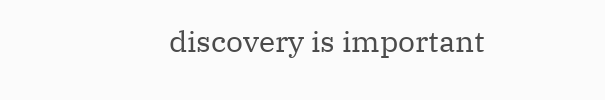discovery is important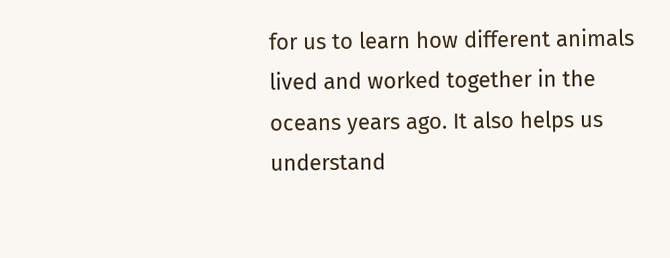for us to learn how different animals lived and worked together in the oceans years ago. It also helps us understand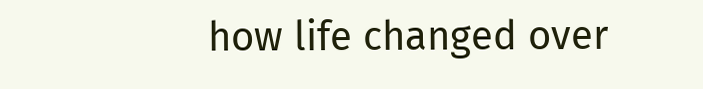how life changed over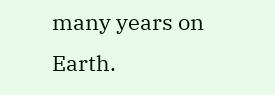many years on Earth.